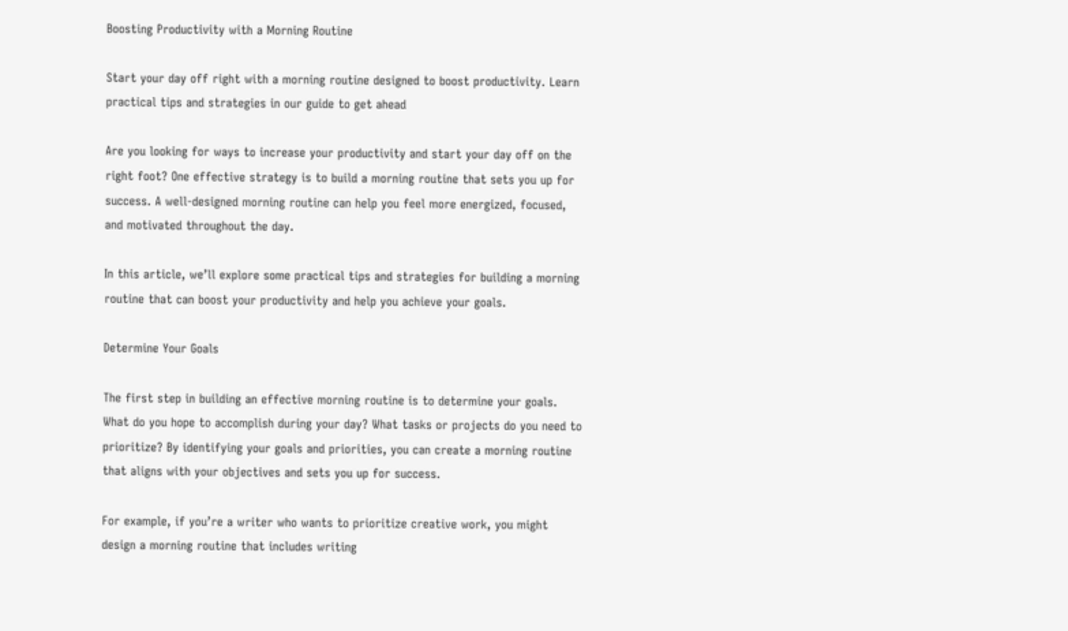Boosting Productivity with a Morning Routine

Start your day off right with a morning routine designed to boost productivity. Learn practical tips and strategies in our guide to get ahead

Are you looking for ways to increase your productivity and start your day off on the right foot? One effective strategy is to build a morning routine that sets you up for success. A well-designed morning routine can help you feel more energized, focused, and motivated throughout the day.

In this article, we’ll explore some practical tips and strategies for building a morning routine that can boost your productivity and help you achieve your goals.

Determine Your Goals

The first step in building an effective morning routine is to determine your goals. What do you hope to accomplish during your day? What tasks or projects do you need to prioritize? By identifying your goals and priorities, you can create a morning routine that aligns with your objectives and sets you up for success.

For example, if you’re a writer who wants to prioritize creative work, you might design a morning routine that includes writing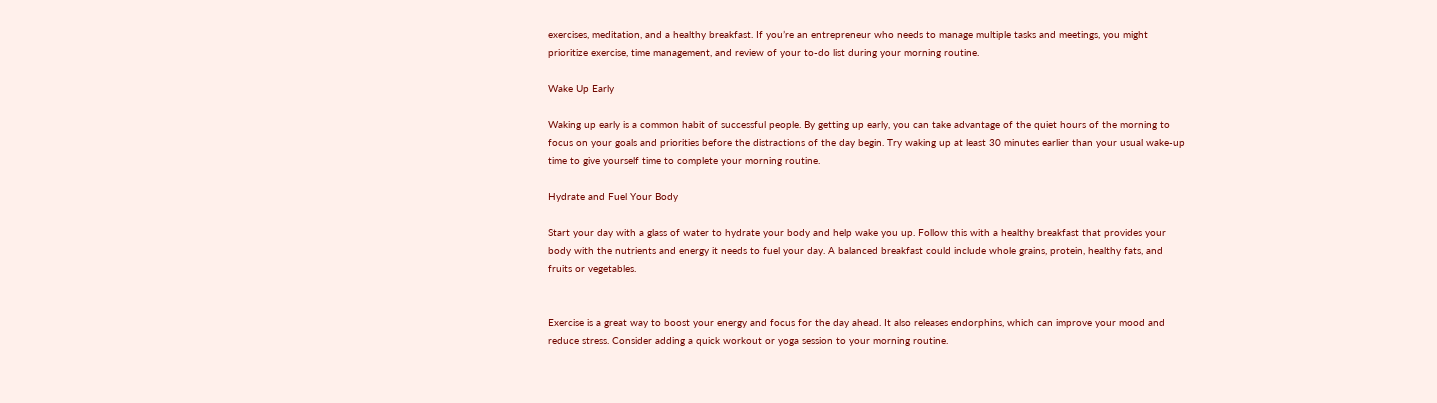exercises, meditation, and a healthy breakfast. If you’re an entrepreneur who needs to manage multiple tasks and meetings, you might prioritize exercise, time management, and review of your to-do list during your morning routine.

Wake Up Early

Waking up early is a common habit of successful people. By getting up early, you can take advantage of the quiet hours of the morning to focus on your goals and priorities before the distractions of the day begin. Try waking up at least 30 minutes earlier than your usual wake-up time to give yourself time to complete your morning routine.

Hydrate and Fuel Your Body

Start your day with a glass of water to hydrate your body and help wake you up. Follow this with a healthy breakfast that provides your body with the nutrients and energy it needs to fuel your day. A balanced breakfast could include whole grains, protein, healthy fats, and fruits or vegetables.


Exercise is a great way to boost your energy and focus for the day ahead. It also releases endorphins, which can improve your mood and reduce stress. Consider adding a quick workout or yoga session to your morning routine.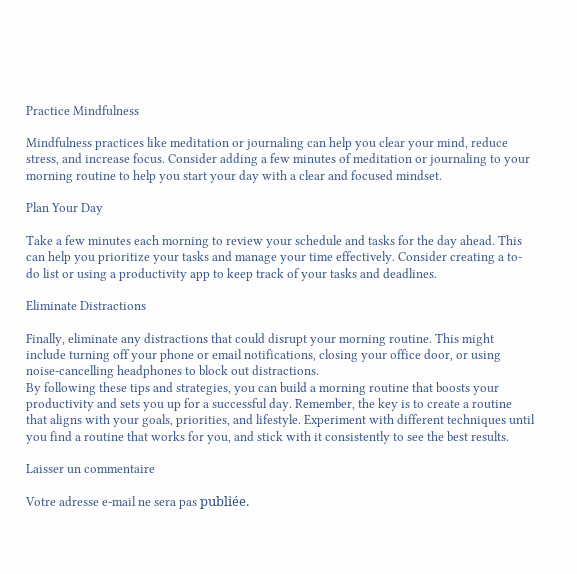Practice Mindfulness

Mindfulness practices like meditation or journaling can help you clear your mind, reduce stress, and increase focus. Consider adding a few minutes of meditation or journaling to your morning routine to help you start your day with a clear and focused mindset.

Plan Your Day

Take a few minutes each morning to review your schedule and tasks for the day ahead. This can help you prioritize your tasks and manage your time effectively. Consider creating a to-do list or using a productivity app to keep track of your tasks and deadlines.

Eliminate Distractions

Finally, eliminate any distractions that could disrupt your morning routine. This might include turning off your phone or email notifications, closing your office door, or using noise-cancelling headphones to block out distractions.
By following these tips and strategies, you can build a morning routine that boosts your productivity and sets you up for a successful day. Remember, the key is to create a routine that aligns with your goals, priorities, and lifestyle. Experiment with different techniques until you find a routine that works for you, and stick with it consistently to see the best results.

Laisser un commentaire

Votre adresse e-mail ne sera pas publiée.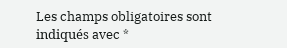Les champs obligatoires sont indiqués avec *